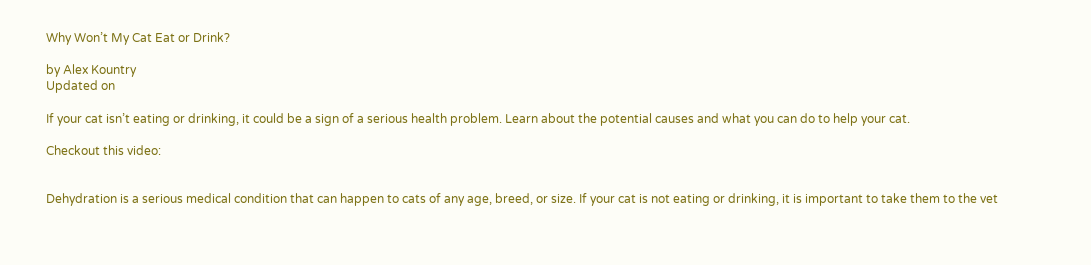Why Won’t My Cat Eat or Drink?

by Alex Kountry
Updated on

If your cat isn’t eating or drinking, it could be a sign of a serious health problem. Learn about the potential causes and what you can do to help your cat.

Checkout this video:


Dehydration is a serious medical condition that can happen to cats of any age, breed, or size. If your cat is not eating or drinking, it is important to take them to the vet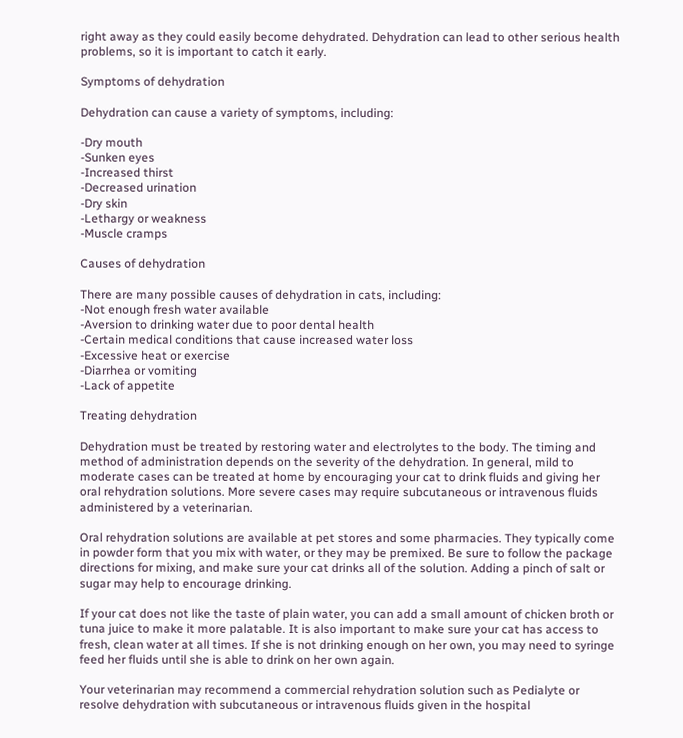right away as they could easily become dehydrated. Dehydration can lead to other serious health problems, so it is important to catch it early.

Symptoms of dehydration

Dehydration can cause a variety of symptoms, including:

-Dry mouth
-Sunken eyes
-Increased thirst
-Decreased urination
-Dry skin
-Lethargy or weakness
-Muscle cramps

Causes of dehydration

There are many possible causes of dehydration in cats, including:
-Not enough fresh water available
-Aversion to drinking water due to poor dental health
-Certain medical conditions that cause increased water loss
-Excessive heat or exercise
-Diarrhea or vomiting
-Lack of appetite

Treating dehydration

Dehydration must be treated by restoring water and electrolytes to the body. The timing and method of administration depends on the severity of the dehydration. In general, mild to moderate cases can be treated at home by encouraging your cat to drink fluids and giving her oral rehydration solutions. More severe cases may require subcutaneous or intravenous fluids administered by a veterinarian.

Oral rehydration solutions are available at pet stores and some pharmacies. They typically come in powder form that you mix with water, or they may be premixed. Be sure to follow the package directions for mixing, and make sure your cat drinks all of the solution. Adding a pinch of salt or sugar may help to encourage drinking.

If your cat does not like the taste of plain water, you can add a small amount of chicken broth or tuna juice to make it more palatable. It is also important to make sure your cat has access to fresh, clean water at all times. If she is not drinking enough on her own, you may need to syringe feed her fluids until she is able to drink on her own again.

Your veterinarian may recommend a commercial rehydration solution such as Pedialyte or resolve dehydration with subcutaneous or intravenous fluids given in the hospital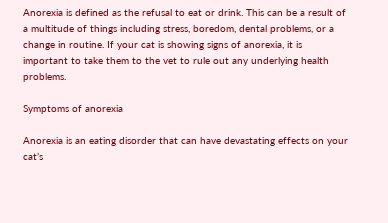Anorexia is defined as the refusal to eat or drink. This can be a result of a multitude of things including stress, boredom, dental problems, or a change in routine. If your cat is showing signs of anorexia, it is important to take them to the vet to rule out any underlying health problems.

Symptoms of anorexia

Anorexia is an eating disorder that can have devastating effects on your cat’s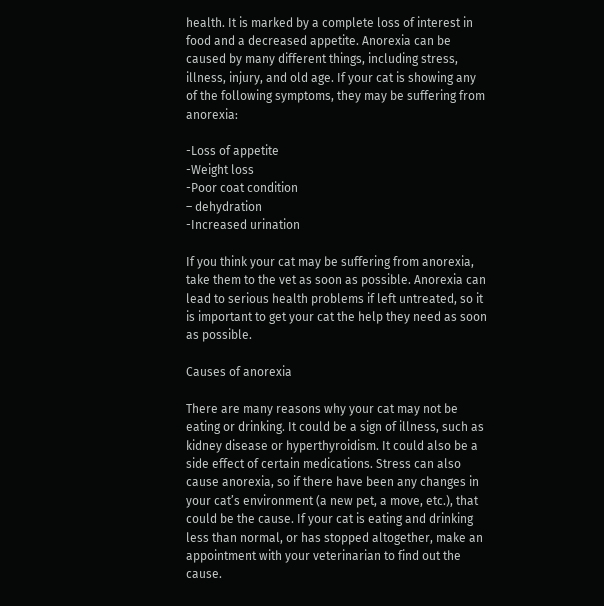health. It is marked by a complete loss of interest in food and a decreased appetite. Anorexia can be caused by many different things, including stress, illness, injury, and old age. If your cat is showing any of the following symptoms, they may be suffering from anorexia:

-Loss of appetite
-Weight loss
-Poor coat condition
– dehydration
-Increased urination

If you think your cat may be suffering from anorexia, take them to the vet as soon as possible. Anorexia can lead to serious health problems if left untreated, so it is important to get your cat the help they need as soon as possible.

Causes of anorexia

There are many reasons why your cat may not be eating or drinking. It could be a sign of illness, such as kidney disease or hyperthyroidism. It could also be a side effect of certain medications. Stress can also cause anorexia, so if there have been any changes in your cat’s environment (a new pet, a move, etc.), that could be the cause. If your cat is eating and drinking less than normal, or has stopped altogether, make an appointment with your veterinarian to find out the cause.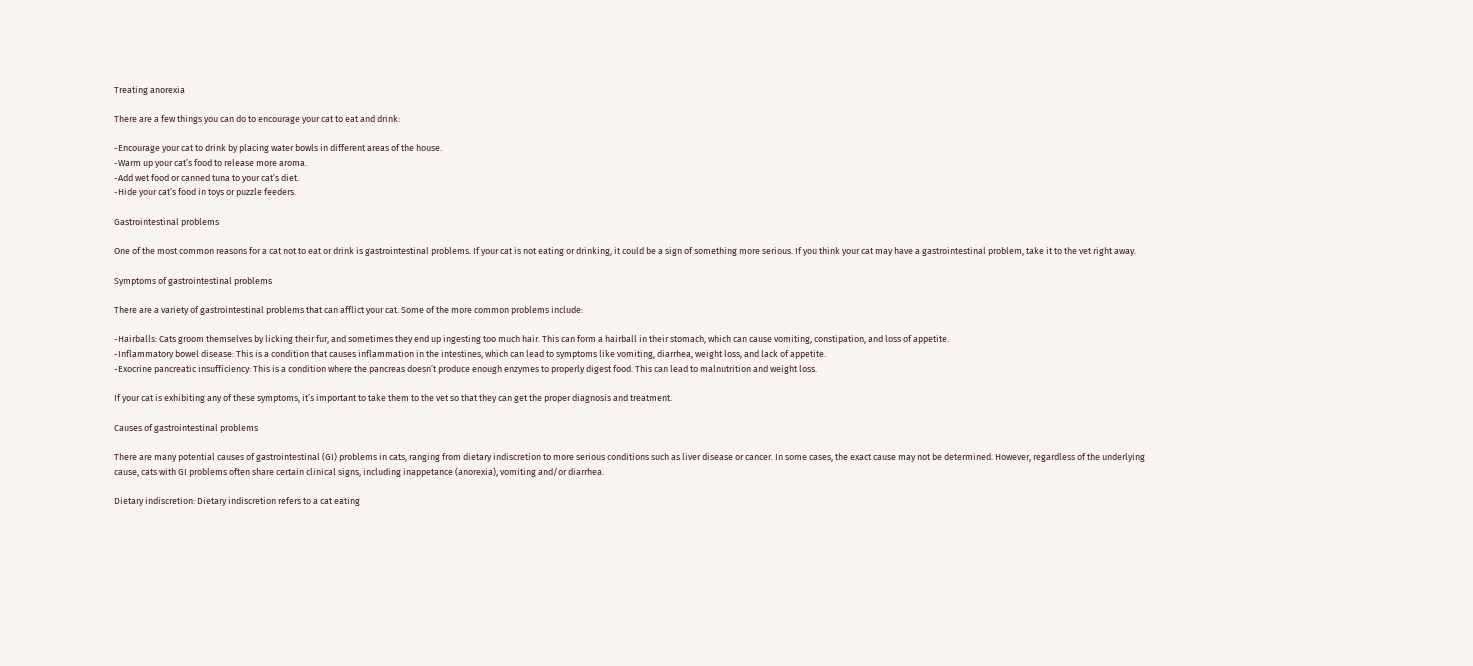Treating anorexia

There are a few things you can do to encourage your cat to eat and drink:

-Encourage your cat to drink by placing water bowls in different areas of the house.
-Warm up your cat’s food to release more aroma.
-Add wet food or canned tuna to your cat’s diet.
-Hide your cat’s food in toys or puzzle feeders.

Gastrointestinal problems

One of the most common reasons for a cat not to eat or drink is gastrointestinal problems. If your cat is not eating or drinking, it could be a sign of something more serious. If you think your cat may have a gastrointestinal problem, take it to the vet right away.

Symptoms of gastrointestinal problems

There are a variety of gastrointestinal problems that can afflict your cat. Some of the more common problems include:

-Hairballs: Cats groom themselves by licking their fur, and sometimes they end up ingesting too much hair. This can form a hairball in their stomach, which can cause vomiting, constipation, and loss of appetite.
-Inflammatory bowel disease: This is a condition that causes inflammation in the intestines, which can lead to symptoms like vomiting, diarrhea, weight loss, and lack of appetite.
-Exocrine pancreatic insufficiency: This is a condition where the pancreas doesn’t produce enough enzymes to properly digest food. This can lead to malnutrition and weight loss.

If your cat is exhibiting any of these symptoms, it’s important to take them to the vet so that they can get the proper diagnosis and treatment.

Causes of gastrointestinal problems

There are many potential causes of gastrointestinal (GI) problems in cats, ranging from dietary indiscretion to more serious conditions such as liver disease or cancer. In some cases, the exact cause may not be determined. However, regardless of the underlying cause, cats with GI problems often share certain clinical signs, including inappetance (anorexia), vomiting and/or diarrhea.

Dietary indiscretion: Dietary indiscretion refers to a cat eating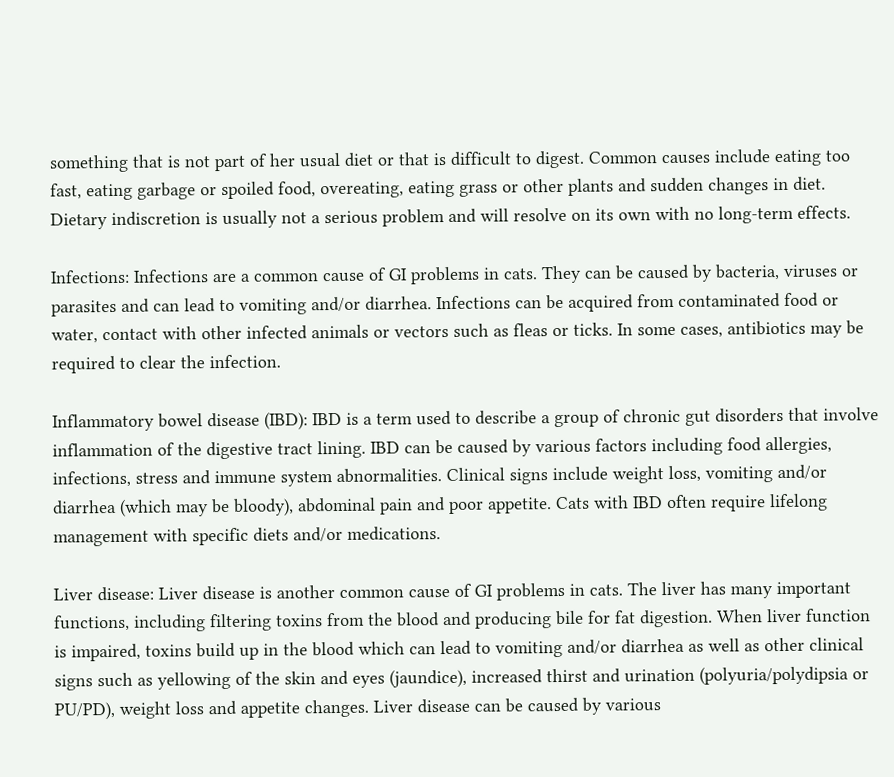something that is not part of her usual diet or that is difficult to digest. Common causes include eating too fast, eating garbage or spoiled food, overeating, eating grass or other plants and sudden changes in diet. Dietary indiscretion is usually not a serious problem and will resolve on its own with no long-term effects.

Infections: Infections are a common cause of GI problems in cats. They can be caused by bacteria, viruses or parasites and can lead to vomiting and/or diarrhea. Infections can be acquired from contaminated food or water, contact with other infected animals or vectors such as fleas or ticks. In some cases, antibiotics may be required to clear the infection.

Inflammatory bowel disease (IBD): IBD is a term used to describe a group of chronic gut disorders that involve inflammation of the digestive tract lining. IBD can be caused by various factors including food allergies, infections, stress and immune system abnormalities. Clinical signs include weight loss, vomiting and/or diarrhea (which may be bloody), abdominal pain and poor appetite. Cats with IBD often require lifelong management with specific diets and/or medications.

Liver disease: Liver disease is another common cause of GI problems in cats. The liver has many important functions, including filtering toxins from the blood and producing bile for fat digestion. When liver function is impaired, toxins build up in the blood which can lead to vomiting and/or diarrhea as well as other clinical signs such as yellowing of the skin and eyes (jaundice), increased thirst and urination (polyuria/polydipsia or PU/PD), weight loss and appetite changes. Liver disease can be caused by various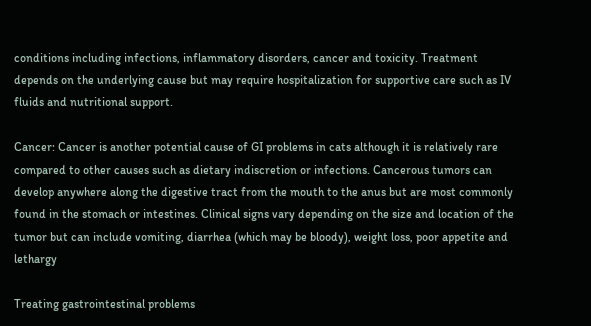conditions including infections, inflammatory disorders, cancer and toxicity. Treatment depends on the underlying cause but may require hospitalization for supportive care such as IV fluids and nutritional support.

Cancer: Cancer is another potential cause of GI problems in cats although it is relatively rare compared to other causes such as dietary indiscretion or infections. Cancerous tumors can develop anywhere along the digestive tract from the mouth to the anus but are most commonly found in the stomach or intestines. Clinical signs vary depending on the size and location of the tumor but can include vomiting, diarrhea (which may be bloody), weight loss, poor appetite and lethargy

Treating gastrointestinal problems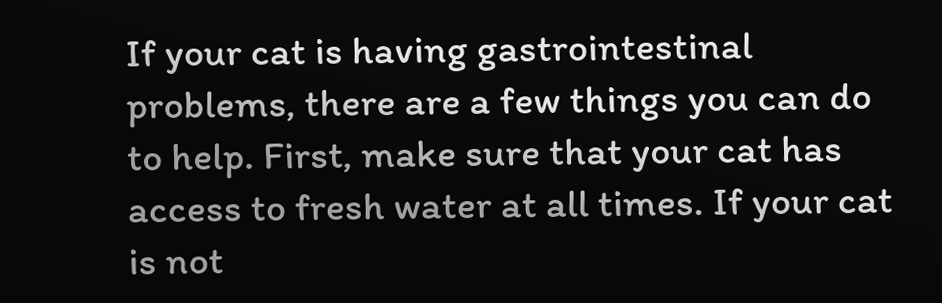If your cat is having gastrointestinal problems, there are a few things you can do to help. First, make sure that your cat has access to fresh water at all times. If your cat is not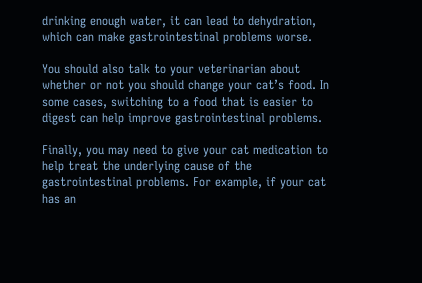drinking enough water, it can lead to dehydration, which can make gastrointestinal problems worse.

You should also talk to your veterinarian about whether or not you should change your cat’s food. In some cases, switching to a food that is easier to digest can help improve gastrointestinal problems.

Finally, you may need to give your cat medication to help treat the underlying cause of the gastrointestinal problems. For example, if your cat has an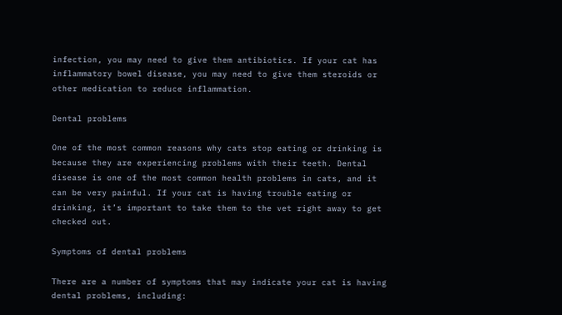infection, you may need to give them antibiotics. If your cat has inflammatory bowel disease, you may need to give them steroids or other medication to reduce inflammation.

Dental problems

One of the most common reasons why cats stop eating or drinking is because they are experiencing problems with their teeth. Dental disease is one of the most common health problems in cats, and it can be very painful. If your cat is having trouble eating or drinking, it’s important to take them to the vet right away to get checked out.

Symptoms of dental problems

There are a number of symptoms that may indicate your cat is having dental problems, including: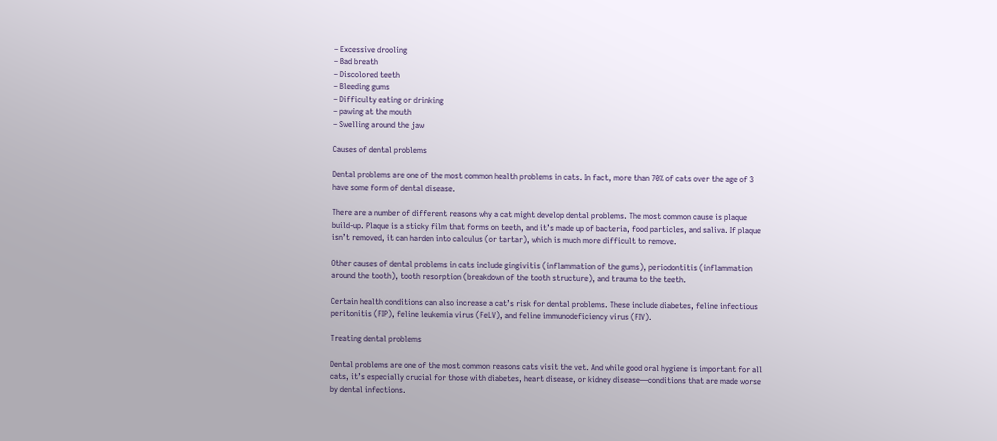– Excessive drooling
– Bad breath
– Discolored teeth
– Bleeding gums
– Difficulty eating or drinking
– pawing at the mouth
– Swelling around the jaw

Causes of dental problems

Dental problems are one of the most common health problems in cats. In fact, more than 70% of cats over the age of 3 have some form of dental disease.

There are a number of different reasons why a cat might develop dental problems. The most common cause is plaque build-up. Plaque is a sticky film that forms on teeth, and it’s made up of bacteria, food particles, and saliva. If plaque isn’t removed, it can harden into calculus (or tartar), which is much more difficult to remove.

Other causes of dental problems in cats include gingivitis (inflammation of the gums), periodontitis (inflammation around the tooth), tooth resorption (breakdown of the tooth structure), and trauma to the teeth.

Certain health conditions can also increase a cat’s risk for dental problems. These include diabetes, feline infectious peritonitis (FIP), feline leukemia virus (FeLV), and feline immunodeficiency virus (FIV).

Treating dental problems

Dental problems are one of the most common reasons cats visit the vet. And while good oral hygiene is important for all cats, it’s especially crucial for those with diabetes, heart disease, or kidney disease—conditions that are made worse by dental infections.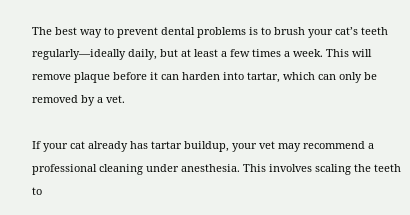The best way to prevent dental problems is to brush your cat’s teeth regularly—ideally daily, but at least a few times a week. This will remove plaque before it can harden into tartar, which can only be removed by a vet.

If your cat already has tartar buildup, your vet may recommend a professional cleaning under anesthesia. This involves scaling the teeth to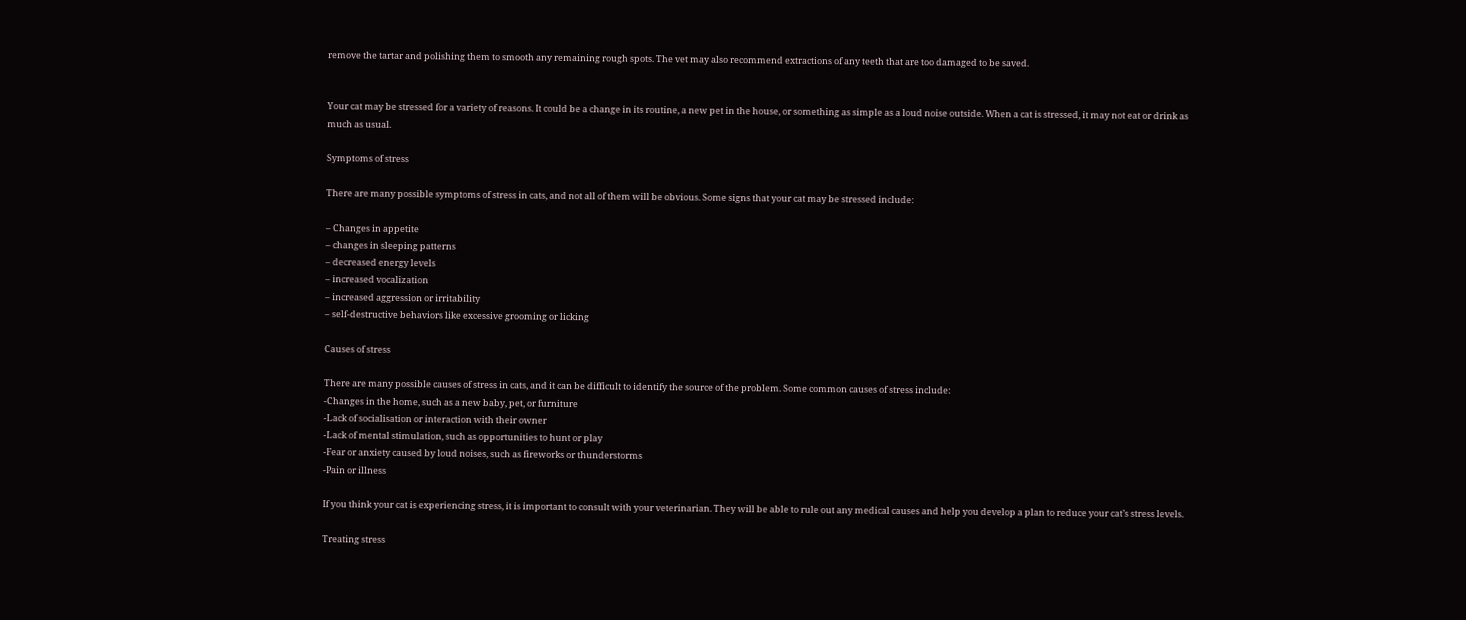remove the tartar and polishing them to smooth any remaining rough spots. The vet may also recommend extractions of any teeth that are too damaged to be saved.


Your cat may be stressed for a variety of reasons. It could be a change in its routine, a new pet in the house, or something as simple as a loud noise outside. When a cat is stressed, it may not eat or drink as much as usual.

Symptoms of stress

There are many possible symptoms of stress in cats, and not all of them will be obvious. Some signs that your cat may be stressed include:

– Changes in appetite
– changes in sleeping patterns
– decreased energy levels
– increased vocalization
– increased aggression or irritability
– self-destructive behaviors like excessive grooming or licking

Causes of stress

There are many possible causes of stress in cats, and it can be difficult to identify the source of the problem. Some common causes of stress include:
-Changes in the home, such as a new baby, pet, or furniture
-Lack of socialisation or interaction with their owner
-Lack of mental stimulation, such as opportunities to hunt or play
-Fear or anxiety caused by loud noises, such as fireworks or thunderstorms
-Pain or illness

If you think your cat is experiencing stress, it is important to consult with your veterinarian. They will be able to rule out any medical causes and help you develop a plan to reduce your cat’s stress levels.

Treating stress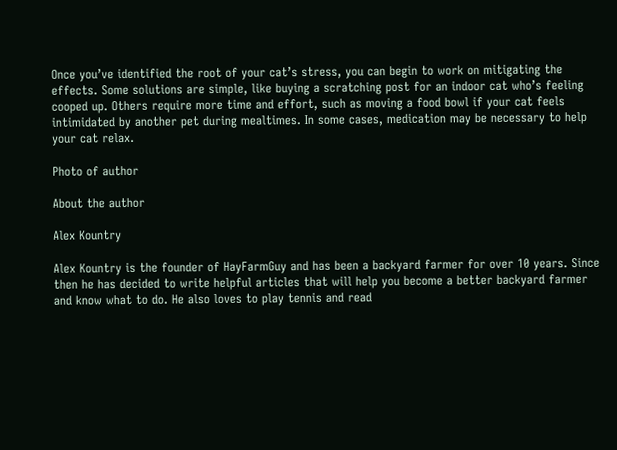Once you’ve identified the root of your cat’s stress, you can begin to work on mitigating the effects. Some solutions are simple, like buying a scratching post for an indoor cat who’s feeling cooped up. Others require more time and effort, such as moving a food bowl if your cat feels intimidated by another pet during mealtimes. In some cases, medication may be necessary to help your cat relax.

Photo of author

About the author

Alex Kountry

Alex Kountry is the founder of HayFarmGuy and has been a backyard farmer for over 10 years. Since then he has decided to write helpful articles that will help you become a better backyard farmer and know what to do. He also loves to play tennis and read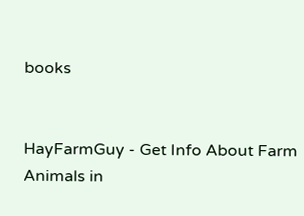books


HayFarmGuy - Get Info About Farm Animals in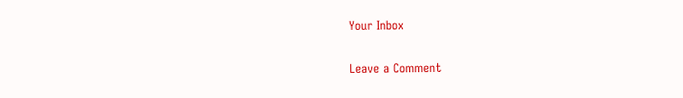Your Inbox

Leave a Comment